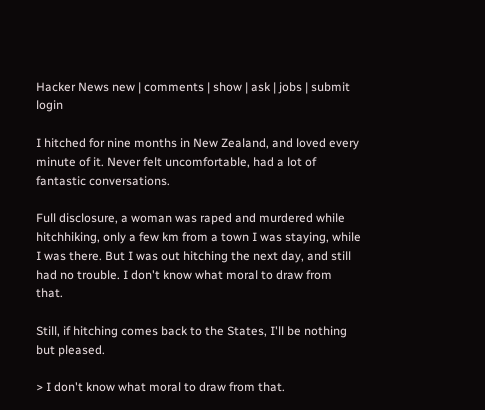Hacker News new | comments | show | ask | jobs | submit login

I hitched for nine months in New Zealand, and loved every minute of it. Never felt uncomfortable, had a lot of fantastic conversations.

Full disclosure, a woman was raped and murdered while hitchhiking, only a few km from a town I was staying, while I was there. But I was out hitching the next day, and still had no trouble. I don't know what moral to draw from that.

Still, if hitching comes back to the States, I'll be nothing but pleased.

> I don't know what moral to draw from that.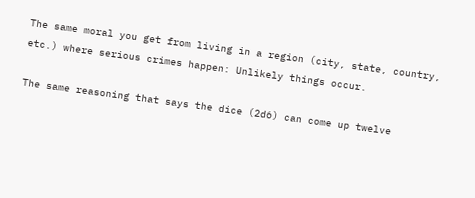The same moral you get from living in a region (city, state, country, etc.) where serious crimes happen: Unlikely things occur.

The same reasoning that says the dice (2d6) can come up twelve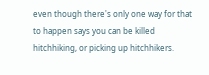even though there's only one way for that to happen says you can be killed hitchhiking, or picking up hitchhikers.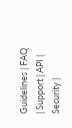Guidelines | FAQ | Support | API | Security |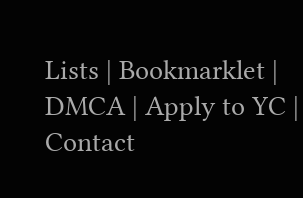Lists | Bookmarklet | DMCA | Apply to YC | Contact